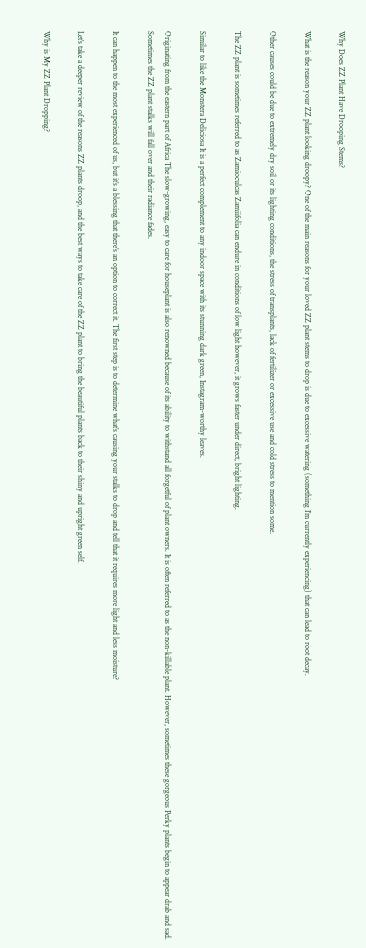Why Does ZZ Plant Have Drooping Stems?

What is the reason your ZZ plant looking droopy? One of the main reasons for your loved ZZ plant stems to drop is due to excessive watering (something I’m currently experiencing) that can lead to root decay.

Other causes could be due to extremely dry soil or its lighting conditions, the stress of transplants, lack of fertilizer or excessive use and cold stress to mention some.

The ZZ plant is sometimes referred to as Zamioculcas Zamiifolia can endure in conditions of low light however, it grows faster under direct, bright lighting.

Similar to like the Monstera Deliciosa It is a perfect complement to any indoor space with its stunning dark green, Instagram-worthy leaves.

Originating from the eastern part of Africa The slow-growing, easy to care for houseplant is also renowned because of its ability to withstand all forgetful of plant owners. It is often referred to as the non-killable plant. However, sometimes these gorgeous Perky plants begin to appear drab and sad. Sometimes the ZZ plant stalks will fall over and their radiance fades.

It can happen to the most experienced of us, but it’s a blessing that there’s an option to correct it. The first step is to determine what’s causing your stalks to drop and tell that it requires more light and less moisture?

Let’s take a deeper review of the reasons ZZ plants droop, and the best ways to take care of the ZZ plant to bring the beautiful plants back to their shiny and upright green self.

Why is My ZZ Plant Dropping?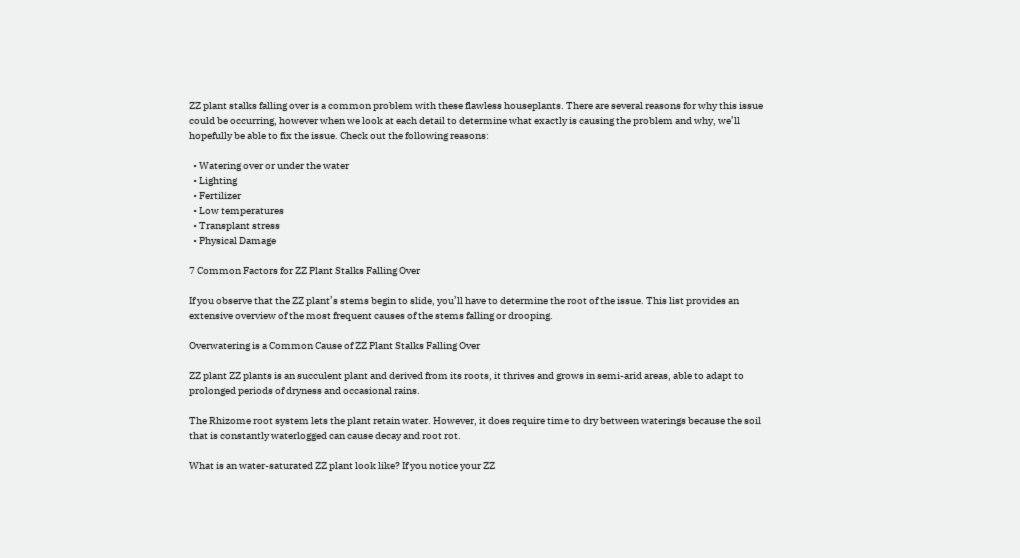ZZ plant stalks falling over is a common problem with these flawless houseplants. There are several reasons for why this issue could be occurring, however when we look at each detail to determine what exactly is causing the problem and why, we’ll hopefully be able to fix the issue. Check out the following reasons:

  • Watering over or under the water
  • Lighting
  • Fertilizer
  • Low temperatures
  • Transplant stress
  • Physical Damage

7 Common Factors for ZZ Plant Stalks Falling Over

If you observe that the ZZ plant’s stems begin to slide, you’ll have to determine the root of the issue. This list provides an extensive overview of the most frequent causes of the stems falling or drooping.

Overwatering is a Common Cause of ZZ Plant Stalks Falling Over

ZZ plant ZZ plants is an succulent plant and derived from its roots, it thrives and grows in semi-arid areas, able to adapt to prolonged periods of dryness and occasional rains.

The Rhizome root system lets the plant retain water. However, it does require time to dry between waterings because the soil that is constantly waterlogged can cause decay and root rot.

What is an water-saturated ZZ plant look like? If you notice your ZZ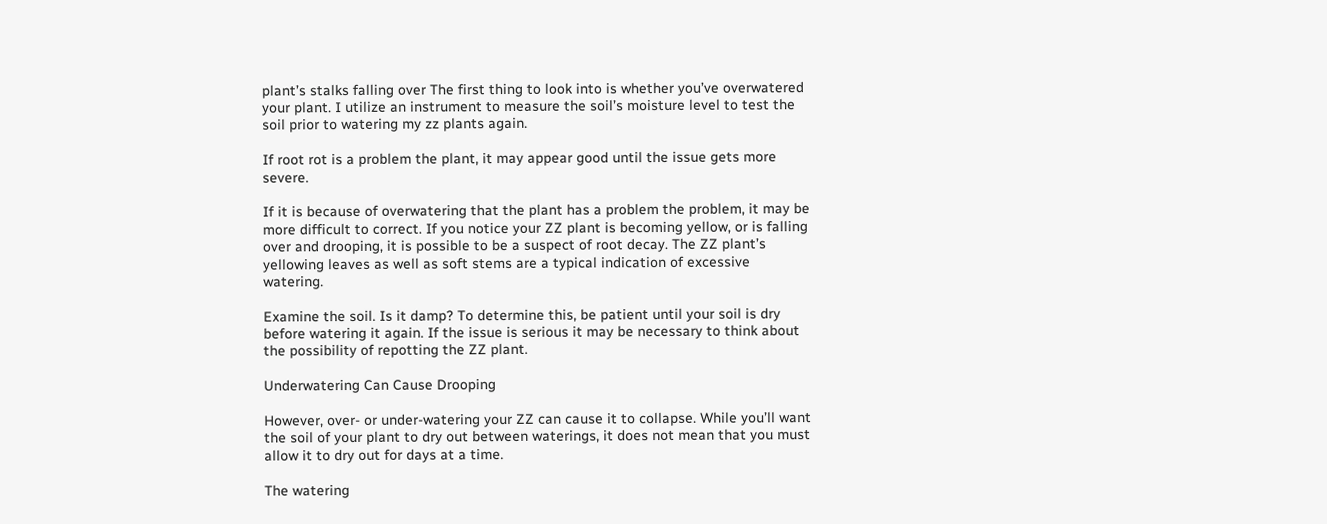plant’s stalks falling over The first thing to look into is whether you’ve overwatered your plant. I utilize an instrument to measure the soil’s moisture level to test the soil prior to watering my zz plants again.

If root rot is a problem the plant, it may appear good until the issue gets more severe.

If it is because of overwatering that the plant has a problem the problem, it may be more difficult to correct. If you notice your ZZ plant is becoming yellow, or is falling over and drooping, it is possible to be a suspect of root decay. The ZZ plant’s yellowing leaves as well as soft stems are a typical indication of excessive watering.

Examine the soil. Is it damp? To determine this, be patient until your soil is dry before watering it again. If the issue is serious it may be necessary to think about the possibility of repotting the ZZ plant.

Underwatering Can Cause Drooping

However, over- or under-watering your ZZ can cause it to collapse. While you’ll want the soil of your plant to dry out between waterings, it does not mean that you must allow it to dry out for days at a time.

The watering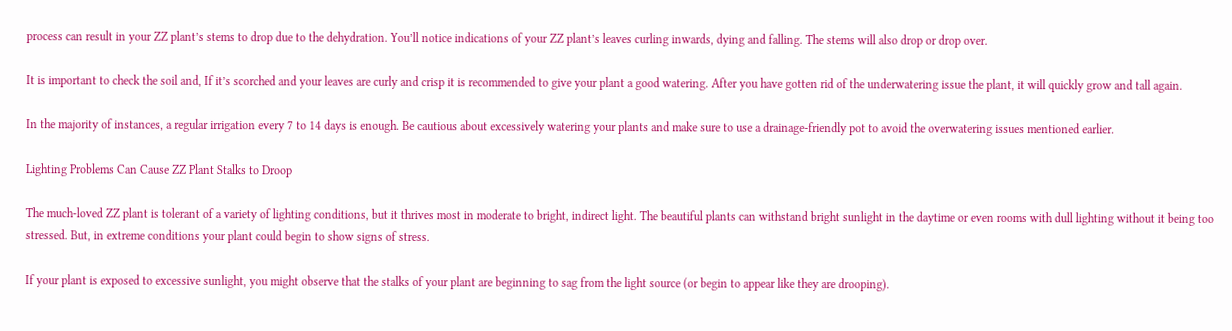process can result in your ZZ plant’s stems to drop due to the dehydration. You’ll notice indications of your ZZ plant’s leaves curling inwards, dying and falling. The stems will also drop or drop over.

It is important to check the soil and, If it’s scorched and your leaves are curly and crisp it is recommended to give your plant a good watering. After you have gotten rid of the underwatering issue the plant, it will quickly grow and tall again.

In the majority of instances, a regular irrigation every 7 to 14 days is enough. Be cautious about excessively watering your plants and make sure to use a drainage-friendly pot to avoid the overwatering issues mentioned earlier.

Lighting Problems Can Cause ZZ Plant Stalks to Droop

The much-loved ZZ plant is tolerant of a variety of lighting conditions, but it thrives most in moderate to bright, indirect light. The beautiful plants can withstand bright sunlight in the daytime or even rooms with dull lighting without it being too stressed. But, in extreme conditions your plant could begin to show signs of stress.

If your plant is exposed to excessive sunlight, you might observe that the stalks of your plant are beginning to sag from the light source (or begin to appear like they are drooping).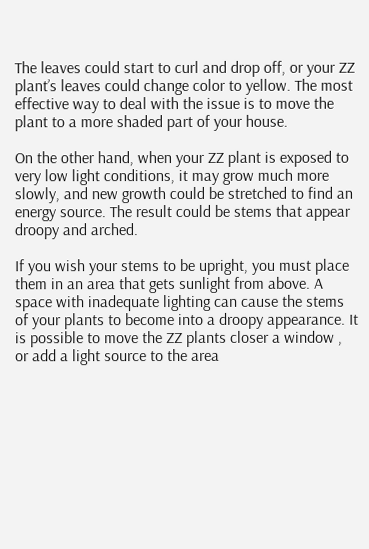The leaves could start to curl and drop off, or your ZZ plant’s leaves could change color to yellow. The most effective way to deal with the issue is to move the plant to a more shaded part of your house.

On the other hand, when your ZZ plant is exposed to very low light conditions, it may grow much more slowly, and new growth could be stretched to find an energy source. The result could be stems that appear droopy and arched.

If you wish your stems to be upright, you must place them in an area that gets sunlight from above. A space with inadequate lighting can cause the stems of your plants to become into a droopy appearance. It is possible to move the ZZ plants closer a window , or add a light source to the area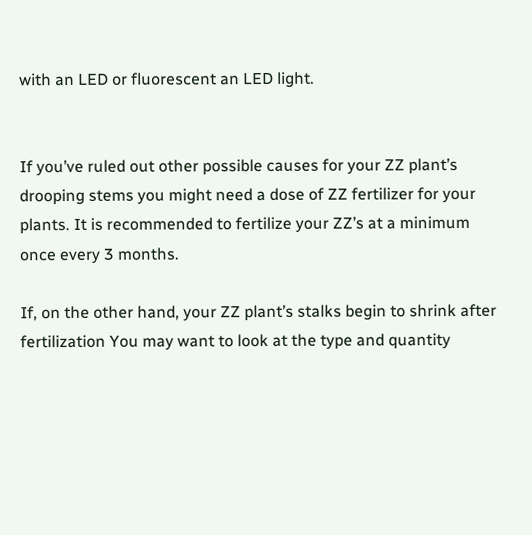with an LED or fluorescent an LED light.


If you’ve ruled out other possible causes for your ZZ plant’s drooping stems you might need a dose of ZZ fertilizer for your plants. It is recommended to fertilize your ZZ’s at a minimum once every 3 months.

If, on the other hand, your ZZ plant’s stalks begin to shrink after fertilization You may want to look at the type and quantity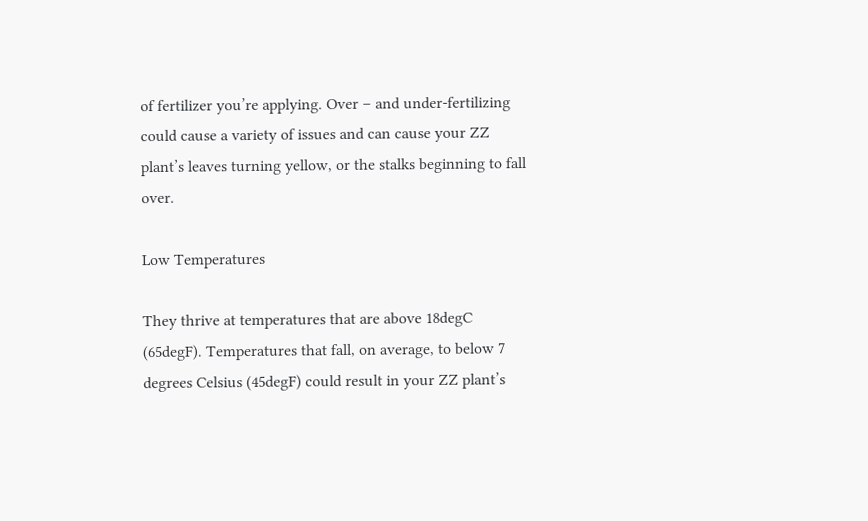of fertilizer you’re applying. Over – and under-fertilizing could cause a variety of issues and can cause your ZZ plant’s leaves turning yellow, or the stalks beginning to fall over.

Low Temperatures

They thrive at temperatures that are above 18degC (65degF). Temperatures that fall, on average, to below 7 degrees Celsius (45degF) could result in your ZZ plant’s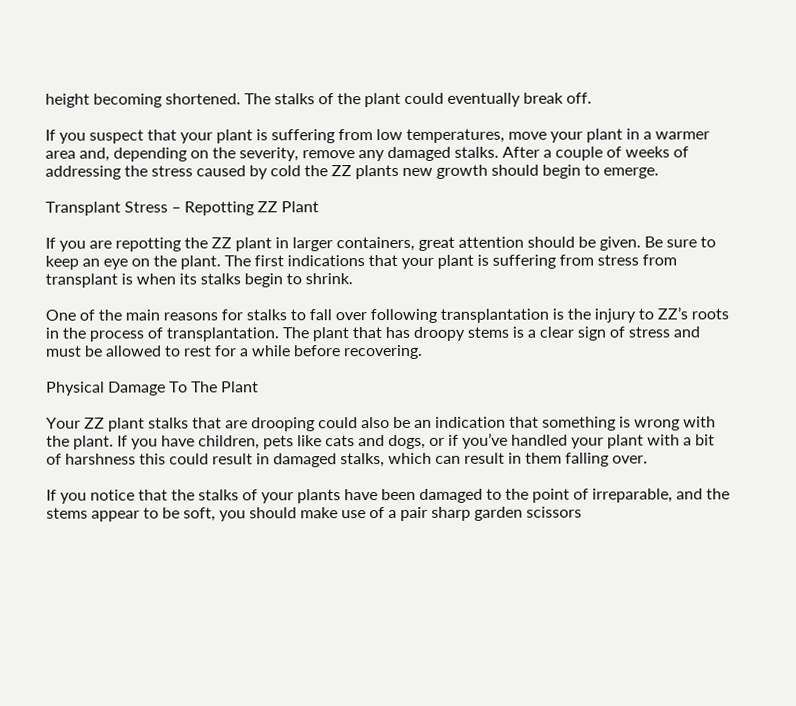height becoming shortened. The stalks of the plant could eventually break off.

If you suspect that your plant is suffering from low temperatures, move your plant in a warmer area and, depending on the severity, remove any damaged stalks. After a couple of weeks of addressing the stress caused by cold the ZZ plants new growth should begin to emerge.

Transplant Stress – Repotting ZZ Plant

If you are repotting the ZZ plant in larger containers, great attention should be given. Be sure to keep an eye on the plant. The first indications that your plant is suffering from stress from transplant is when its stalks begin to shrink.

One of the main reasons for stalks to fall over following transplantation is the injury to ZZ’s roots in the process of transplantation. The plant that has droopy stems is a clear sign of stress and must be allowed to rest for a while before recovering.

Physical Damage To The Plant

Your ZZ plant stalks that are drooping could also be an indication that something is wrong with the plant. If you have children, pets like cats and dogs, or if you’ve handled your plant with a bit of harshness this could result in damaged stalks, which can result in them falling over.

If you notice that the stalks of your plants have been damaged to the point of irreparable, and the stems appear to be soft, you should make use of a pair sharp garden scissors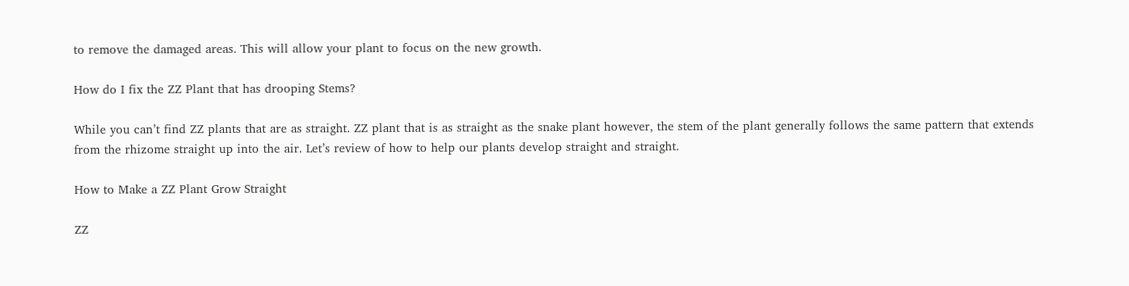to remove the damaged areas. This will allow your plant to focus on the new growth.

How do I fix the ZZ Plant that has drooping Stems?

While you can’t find ZZ plants that are as straight. ZZ plant that is as straight as the snake plant however, the stem of the plant generally follows the same pattern that extends from the rhizome straight up into the air. Let’s review of how to help our plants develop straight and straight.

How to Make a ZZ Plant Grow Straight

ZZ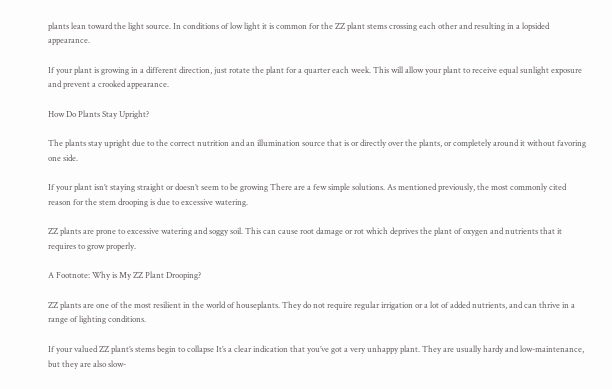plants lean toward the light source. In conditions of low light it is common for the ZZ plant stems crossing each other and resulting in a lopsided appearance.

If your plant is growing in a different direction, just rotate the plant for a quarter each week. This will allow your plant to receive equal sunlight exposure and prevent a crooked appearance.

How Do Plants Stay Upright?

The plants stay upright due to the correct nutrition and an illumination source that is or directly over the plants, or completely around it without favoring one side.

If your plant isn’t staying straight or doesn’t seem to be growing There are a few simple solutions. As mentioned previously, the most commonly cited reason for the stem drooping is due to excessive watering.

ZZ plants are prone to excessive watering and soggy soil. This can cause root damage or rot which deprives the plant of oxygen and nutrients that it requires to grow properly.

A Footnote: Why is My ZZ Plant Drooping?

ZZ plants are one of the most resilient in the world of houseplants. They do not require regular irrigation or a lot of added nutrients, and can thrive in a range of lighting conditions.

If your valued ZZ plant’s stems begin to collapse It’s a clear indication that you’ve got a very unhappy plant. They are usually hardy and low-maintenance, but they are also slow-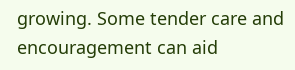growing. Some tender care and encouragement can aid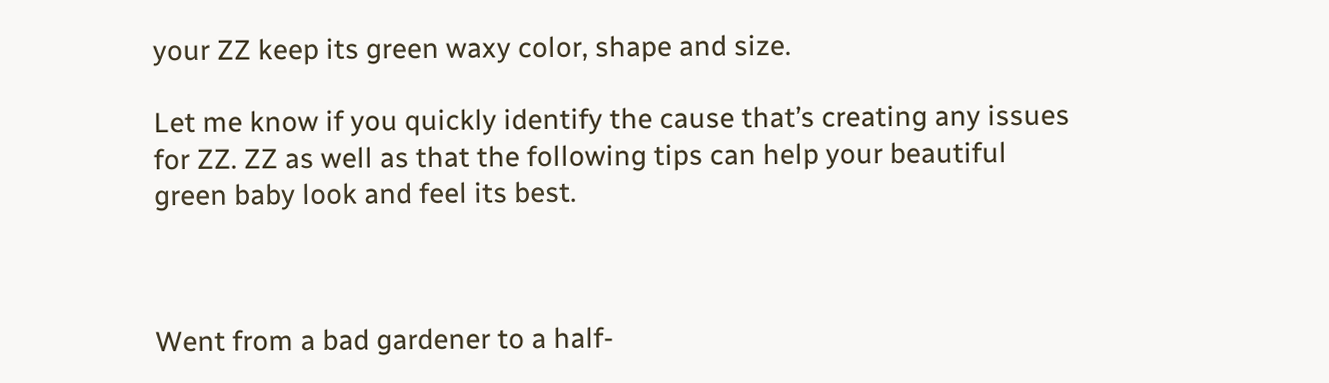your ZZ keep its green waxy color, shape and size.

Let me know if you quickly identify the cause that’s creating any issues for ZZ. ZZ as well as that the following tips can help your beautiful green baby look and feel its best.



Went from a bad gardener to a half-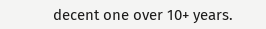decent one over 10+ years.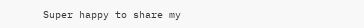Super happy to share my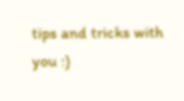tips and tricks with you :)